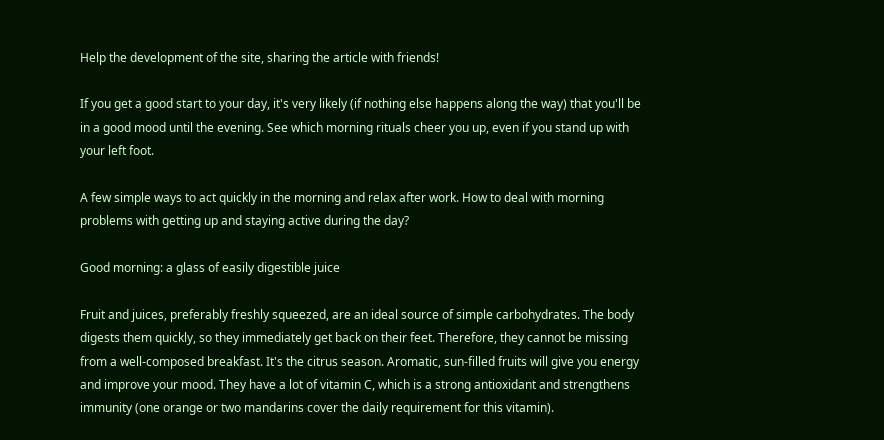Help the development of the site, sharing the article with friends!

If you get a good start to your day, it's very likely (if nothing else happens along the way) that you'll be in a good mood until the evening. See which morning rituals cheer you up, even if you stand up with your left foot.

A few simple ways to act quickly in the morning and relax after work. How to deal with morning problems with getting up and staying active during the day?

Good morning: a glass of easily digestible juice

Fruit and juices, preferably freshly squeezed, are an ideal source of simple carbohydrates. The body digests them quickly, so they immediately get back on their feet. Therefore, they cannot be missing from a well-composed breakfast. It's the citrus season. Aromatic, sun-filled fruits will give you energy and improve your mood. They have a lot of vitamin C, which is a strong antioxidant and strengthens immunity (one orange or two mandarins cover the daily requirement for this vitamin).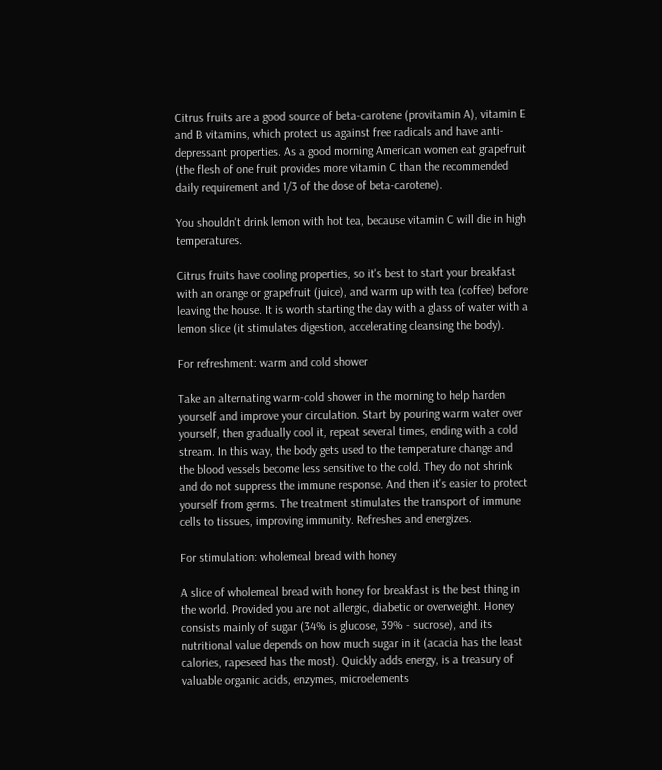Citrus fruits are a good source of beta-carotene (provitamin A), vitamin E and B vitamins, which protect us against free radicals and have anti-depressant properties. As a good morning American women eat grapefruit (the flesh of one fruit provides more vitamin C than the recommended daily requirement and 1/3 of the dose of beta-carotene).

You shouldn't drink lemon with hot tea, because vitamin C will die in high temperatures.

Citrus fruits have cooling properties, so it's best to start your breakfast with an orange or grapefruit (juice), and warm up with tea (coffee) before leaving the house. It is worth starting the day with a glass of water with a lemon slice (it stimulates digestion, accelerating cleansing the body).

For refreshment: warm and cold shower

Take an alternating warm-cold shower in the morning to help harden yourself and improve your circulation. Start by pouring warm water over yourself, then gradually cool it, repeat several times, ending with a cold stream. In this way, the body gets used to the temperature change and the blood vessels become less sensitive to the cold. They do not shrink and do not suppress the immune response. And then it's easier to protect yourself from germs. The treatment stimulates the transport of immune cells to tissues, improving immunity. Refreshes and energizes.

For stimulation: wholemeal bread with honey

A slice of wholemeal bread with honey for breakfast is the best thing in the world. Provided you are not allergic, diabetic or overweight. Honey consists mainly of sugar (34% is glucose, 39% - sucrose), and its nutritional value depends on how much sugar in it (acacia has the least calories, rapeseed has the most). Quickly adds energy, is a treasury of valuable organic acids, enzymes, microelements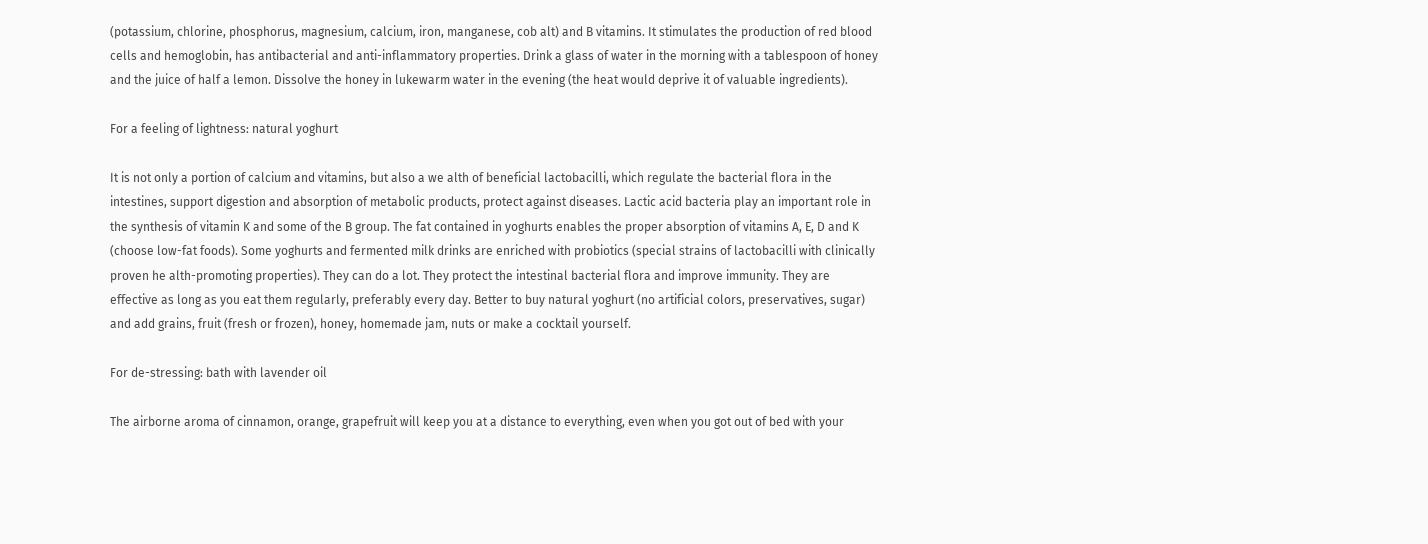(potassium, chlorine, phosphorus, magnesium, calcium, iron, manganese, cob alt) and B vitamins. It stimulates the production of red blood cells and hemoglobin, has antibacterial and anti-inflammatory properties. Drink a glass of water in the morning with a tablespoon of honey and the juice of half a lemon. Dissolve the honey in lukewarm water in the evening (the heat would deprive it of valuable ingredients).

For a feeling of lightness: natural yoghurt

It is not only a portion of calcium and vitamins, but also a we alth of beneficial lactobacilli, which regulate the bacterial flora in the intestines, support digestion and absorption of metabolic products, protect against diseases. Lactic acid bacteria play an important role in the synthesis of vitamin K and some of the B group. The fat contained in yoghurts enables the proper absorption of vitamins A, E, D and K (choose low-fat foods). Some yoghurts and fermented milk drinks are enriched with probiotics (special strains of lactobacilli with clinically proven he alth-promoting properties). They can do a lot. They protect the intestinal bacterial flora and improve immunity. They are effective as long as you eat them regularly, preferably every day. Better to buy natural yoghurt (no artificial colors, preservatives, sugar) and add grains, fruit (fresh or frozen), honey, homemade jam, nuts or make a cocktail yourself.

For de-stressing: bath with lavender oil

The airborne aroma of cinnamon, orange, grapefruit will keep you at a distance to everything, even when you got out of bed with your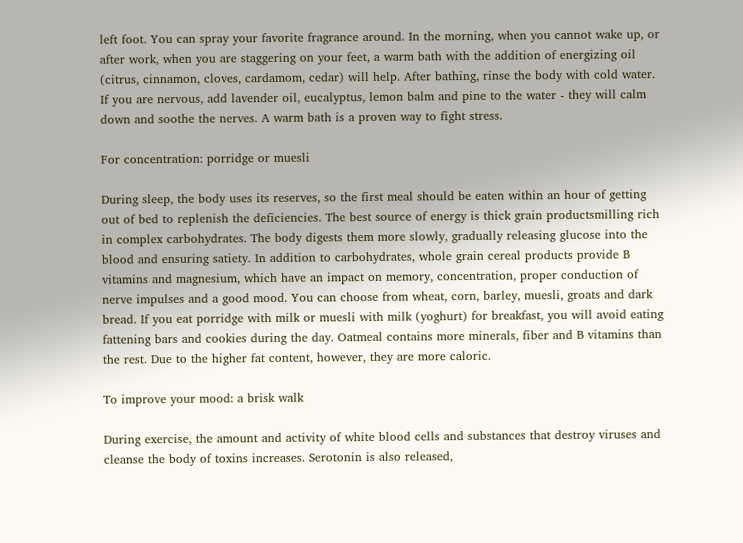left foot. You can spray your favorite fragrance around. In the morning, when you cannot wake up, or after work, when you are staggering on your feet, a warm bath with the addition of energizing oil (citrus, cinnamon, cloves, cardamom, cedar) will help. After bathing, rinse the body with cold water. If you are nervous, add lavender oil, eucalyptus, lemon balm and pine to the water - they will calm down and soothe the nerves. A warm bath is a proven way to fight stress.

For concentration: porridge or muesli

During sleep, the body uses its reserves, so the first meal should be eaten within an hour of getting out of bed to replenish the deficiencies. The best source of energy is thick grain productsmilling rich in complex carbohydrates. The body digests them more slowly, gradually releasing glucose into the blood and ensuring satiety. In addition to carbohydrates, whole grain cereal products provide B vitamins and magnesium, which have an impact on memory, concentration, proper conduction of nerve impulses and a good mood. You can choose from wheat, corn, barley, muesli, groats and dark bread. If you eat porridge with milk or muesli with milk (yoghurt) for breakfast, you will avoid eating fattening bars and cookies during the day. Oatmeal contains more minerals, fiber and B vitamins than the rest. Due to the higher fat content, however, they are more caloric.

To improve your mood: a brisk walk

During exercise, the amount and activity of white blood cells and substances that destroy viruses and cleanse the body of toxins increases. Serotonin is also released,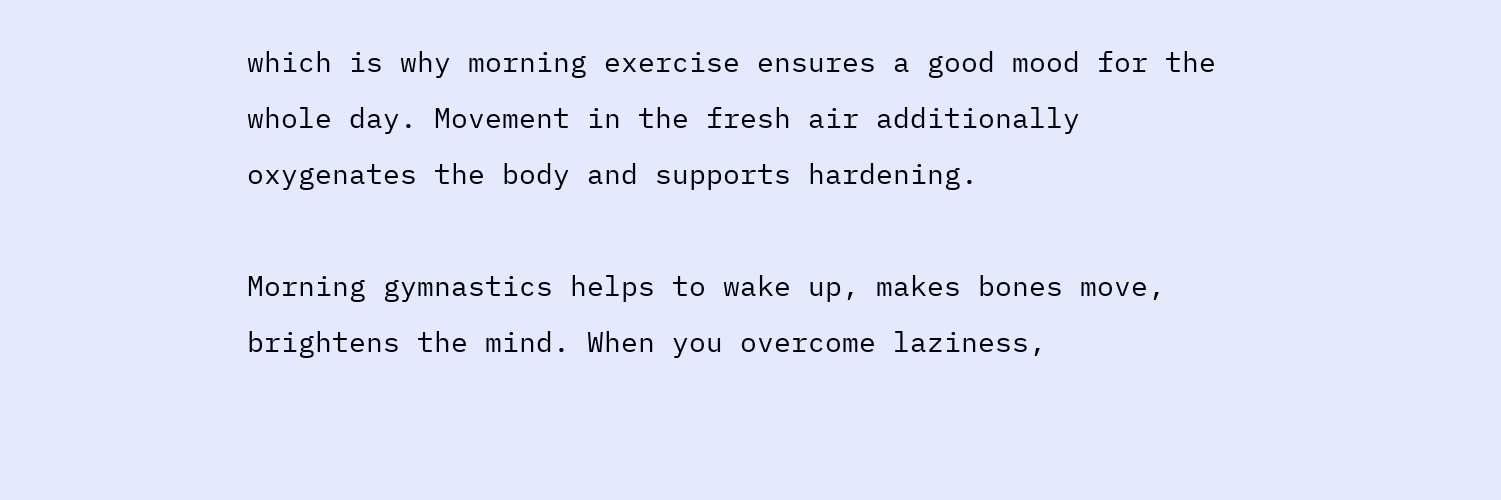which is why morning exercise ensures a good mood for the whole day. Movement in the fresh air additionally oxygenates the body and supports hardening.

Morning gymnastics helps to wake up, makes bones move, brightens the mind. When you overcome laziness,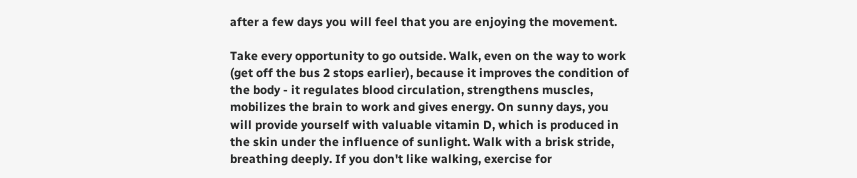after a few days you will feel that you are enjoying the movement.

Take every opportunity to go outside. Walk, even on the way to work (get off the bus 2 stops earlier), because it improves the condition of the body - it regulates blood circulation, strengthens muscles, mobilizes the brain to work and gives energy. On sunny days, you will provide yourself with valuable vitamin D, which is produced in the skin under the influence of sunlight. Walk with a brisk stride, breathing deeply. If you don't like walking, exercise for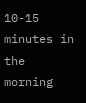10-15 minutes in the morning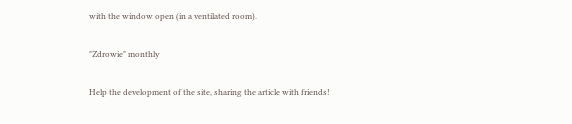with the window open (in a ventilated room).

"Zdrowie" monthly

Help the development of the site, sharing the article with friends!